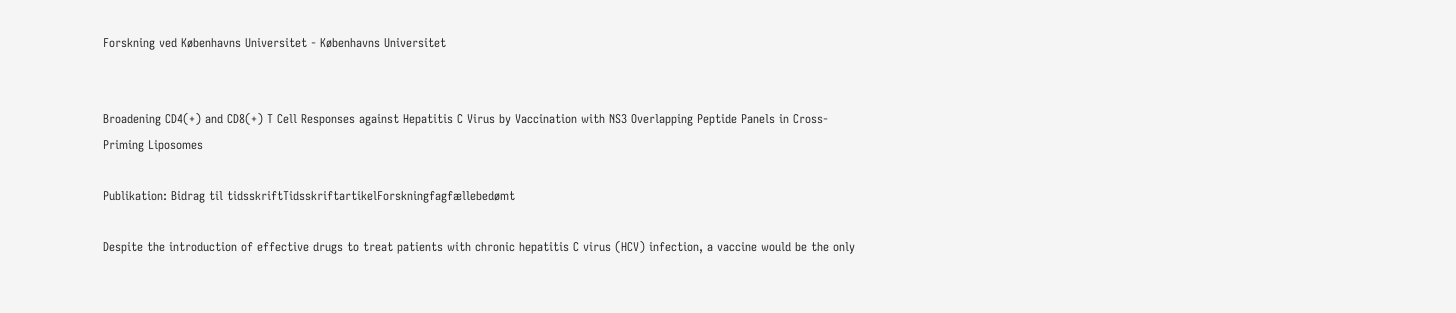Forskning ved Københavns Universitet - Københavns Universitet


Broadening CD4(+) and CD8(+) T Cell Responses against Hepatitis C Virus by Vaccination with NS3 Overlapping Peptide Panels in Cross-Priming Liposomes

Publikation: Bidrag til tidsskriftTidsskriftartikelForskningfagfællebedømt

Despite the introduction of effective drugs to treat patients with chronic hepatitis C virus (HCV) infection, a vaccine would be the only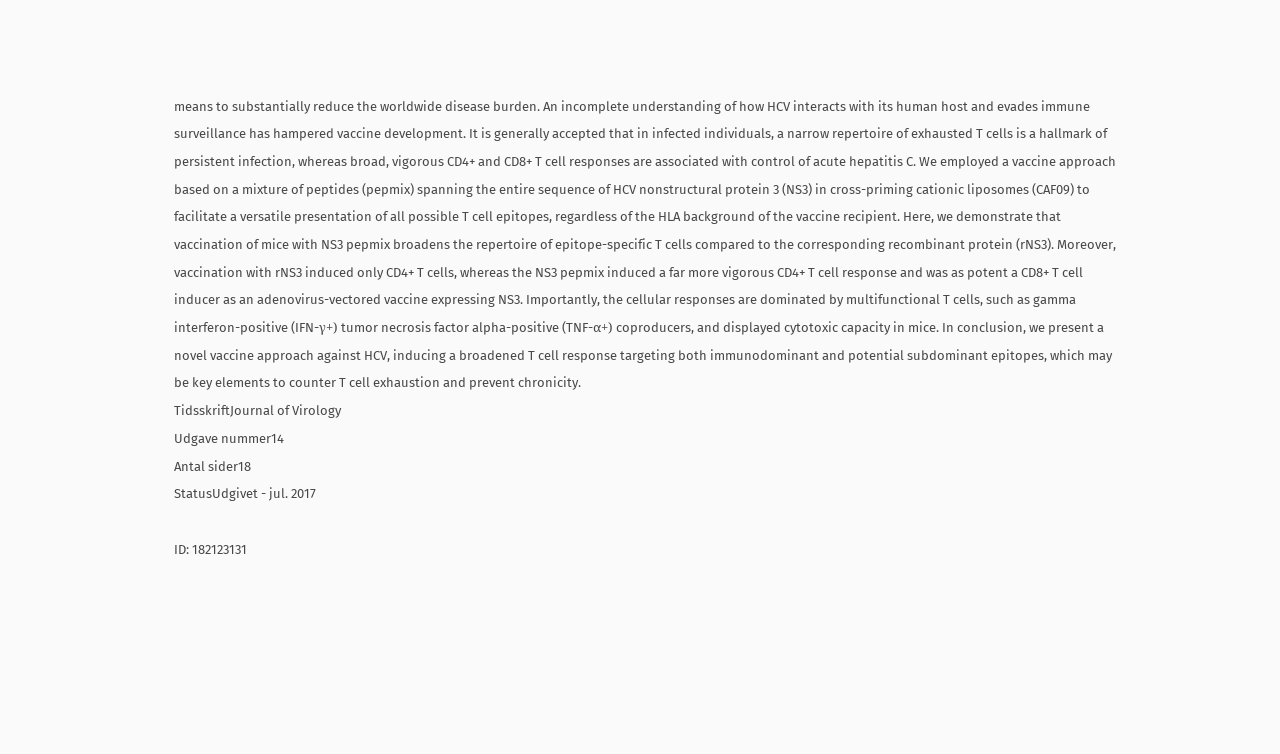means to substantially reduce the worldwide disease burden. An incomplete understanding of how HCV interacts with its human host and evades immune surveillance has hampered vaccine development. It is generally accepted that in infected individuals, a narrow repertoire of exhausted T cells is a hallmark of persistent infection, whereas broad, vigorous CD4+ and CD8+ T cell responses are associated with control of acute hepatitis C. We employed a vaccine approach based on a mixture of peptides (pepmix) spanning the entire sequence of HCV nonstructural protein 3 (NS3) in cross-priming cationic liposomes (CAF09) to facilitate a versatile presentation of all possible T cell epitopes, regardless of the HLA background of the vaccine recipient. Here, we demonstrate that vaccination of mice with NS3 pepmix broadens the repertoire of epitope-specific T cells compared to the corresponding recombinant protein (rNS3). Moreover, vaccination with rNS3 induced only CD4+ T cells, whereas the NS3 pepmix induced a far more vigorous CD4+ T cell response and was as potent a CD8+ T cell inducer as an adenovirus-vectored vaccine expressing NS3. Importantly, the cellular responses are dominated by multifunctional T cells, such as gamma interferon-positive (IFN-γ+) tumor necrosis factor alpha-positive (TNF-α+) coproducers, and displayed cytotoxic capacity in mice. In conclusion, we present a novel vaccine approach against HCV, inducing a broadened T cell response targeting both immunodominant and potential subdominant epitopes, which may be key elements to counter T cell exhaustion and prevent chronicity.
TidsskriftJournal of Virology
Udgave nummer14
Antal sider18
StatusUdgivet - jul. 2017

ID: 182123131